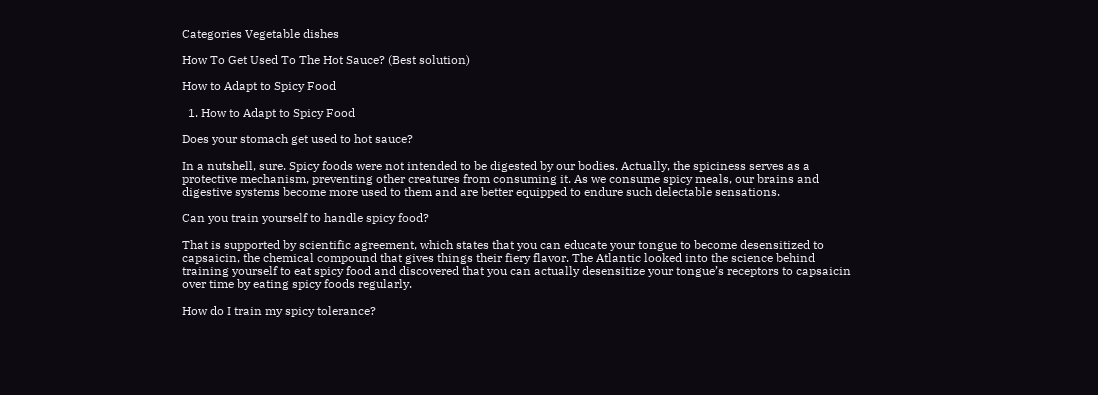Categories Vegetable dishes

How To Get Used To The Hot Sauce? (Best solution)

How to Adapt to Spicy Food

  1. How to Adapt to Spicy Food

Does your stomach get used to hot sauce?

In a nutshell, sure. Spicy foods were not intended to be digested by our bodies. Actually, the spiciness serves as a protective mechanism, preventing other creatures from consuming it. As we consume spicy meals, our brains and digestive systems become more used to them and are better equipped to endure such delectable sensations.

Can you train yourself to handle spicy food?

That is supported by scientific agreement, which states that you can educate your tongue to become desensitized to capsaicin, the chemical compound that gives things their fiery flavor. The Atlantic looked into the science behind training yourself to eat spicy food and discovered that you can actually desensitize your tongue’s receptors to capsaicin over time by eating spicy foods regularly.

How do I train my spicy tolerance?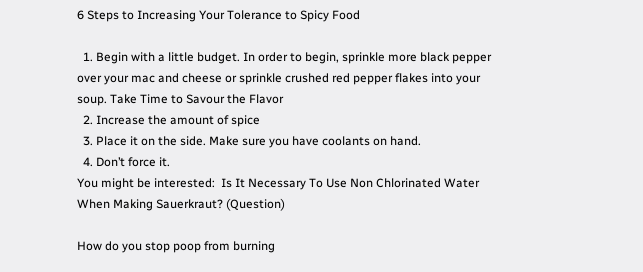6 Steps to Increasing Your Tolerance to Spicy Food

  1. Begin with a little budget. In order to begin, sprinkle more black pepper over your mac and cheese or sprinkle crushed red pepper flakes into your soup. Take Time to Savour the Flavor
  2. Increase the amount of spice
  3. Place it on the side. Make sure you have coolants on hand.
  4. Don’t force it.
You might be interested:  Is It Necessary To Use Non Chlorinated Water When Making Sauerkraut? (Question)

How do you stop poop from burning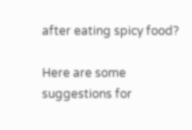after eating spicy food?

Here are some suggestions for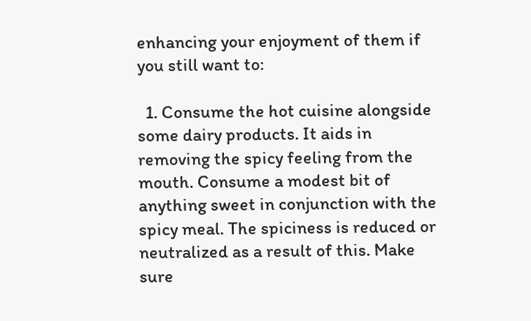enhancing your enjoyment of them if you still want to:

  1. Consume the hot cuisine alongside some dairy products. It aids in removing the spicy feeling from the mouth. Consume a modest bit of anything sweet in conjunction with the spicy meal. The spiciness is reduced or neutralized as a result of this. Make sure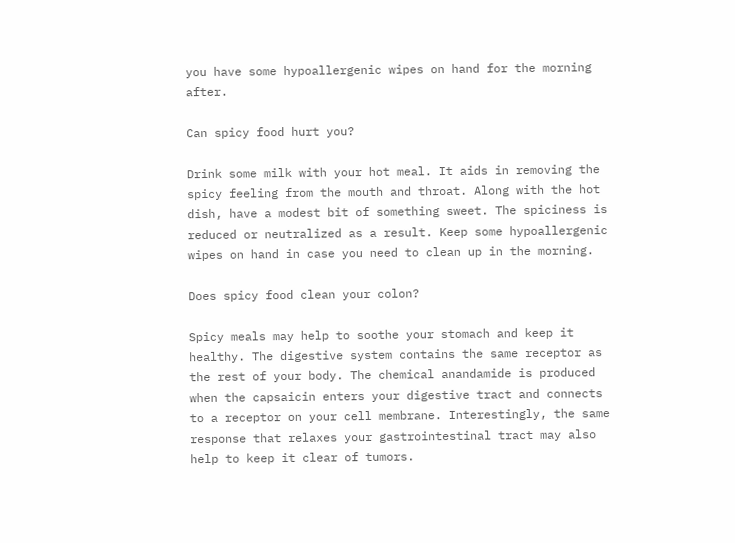you have some hypoallergenic wipes on hand for the morning after.

Can spicy food hurt you?

Drink some milk with your hot meal. It aids in removing the spicy feeling from the mouth and throat. Along with the hot dish, have a modest bit of something sweet. The spiciness is reduced or neutralized as a result. Keep some hypoallergenic wipes on hand in case you need to clean up in the morning.

Does spicy food clean your colon?

Spicy meals may help to soothe your stomach and keep it healthy. The digestive system contains the same receptor as the rest of your body. The chemical anandamide is produced when the capsaicin enters your digestive tract and connects to a receptor on your cell membrane. Interestingly, the same response that relaxes your gastrointestinal tract may also help to keep it clear of tumors.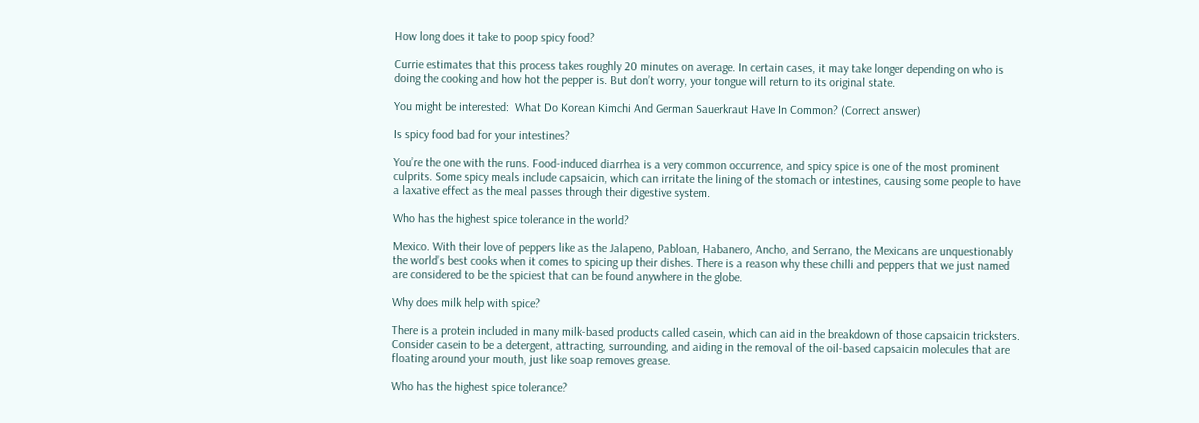How long does it take to poop spicy food?

Currie estimates that this process takes roughly 20 minutes on average. In certain cases, it may take longer depending on who is doing the cooking and how hot the pepper is. But don’t worry, your tongue will return to its original state.

You might be interested:  What Do Korean Kimchi And German Sauerkraut Have In Common? (Correct answer)

Is spicy food bad for your intestines?

You’re the one with the runs. Food-induced diarrhea is a very common occurrence, and spicy spice is one of the most prominent culprits. Some spicy meals include capsaicin, which can irritate the lining of the stomach or intestines, causing some people to have a laxative effect as the meal passes through their digestive system.

Who has the highest spice tolerance in the world?

Mexico. With their love of peppers like as the Jalapeno, Pabloan, Habanero, Ancho, and Serrano, the Mexicans are unquestionably the world’s best cooks when it comes to spicing up their dishes. There is a reason why these chilli and peppers that we just named are considered to be the spiciest that can be found anywhere in the globe.

Why does milk help with spice?

There is a protein included in many milk-based products called casein, which can aid in the breakdown of those capsaicin tricksters. Consider casein to be a detergent, attracting, surrounding, and aiding in the removal of the oil-based capsaicin molecules that are floating around your mouth, just like soap removes grease.

Who has the highest spice tolerance?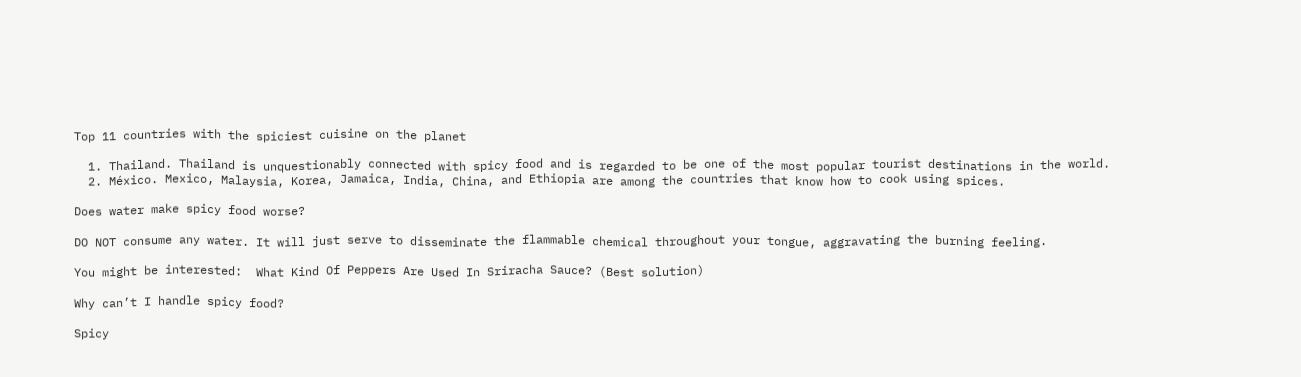Top 11 countries with the spiciest cuisine on the planet

  1. Thailand. Thailand is unquestionably connected with spicy food and is regarded to be one of the most popular tourist destinations in the world.
  2. México. Mexico, Malaysia, Korea, Jamaica, India, China, and Ethiopia are among the countries that know how to cook using spices.

Does water make spicy food worse?

DO NOT consume any water. It will just serve to disseminate the flammable chemical throughout your tongue, aggravating the burning feeling.

You might be interested:  What Kind Of Peppers Are Used In Sriracha Sauce? (Best solution)

Why can’t I handle spicy food?

Spicy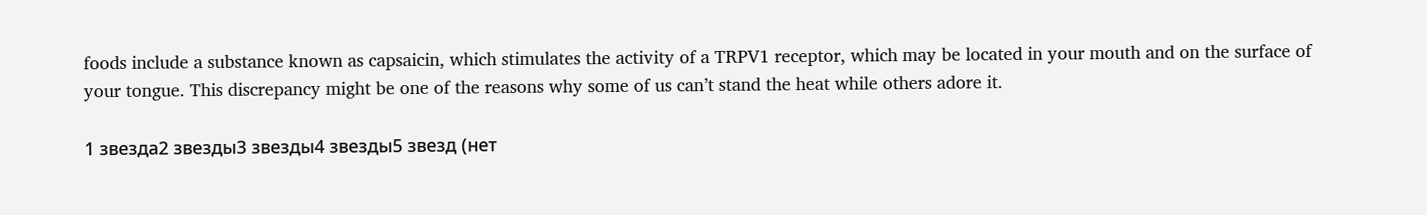foods include a substance known as capsaicin, which stimulates the activity of a TRPV1 receptor, which may be located in your mouth and on the surface of your tongue. This discrepancy might be one of the reasons why some of us can’t stand the heat while others adore it.

1 звезда2 звезды3 звезды4 звезды5 звезд (нет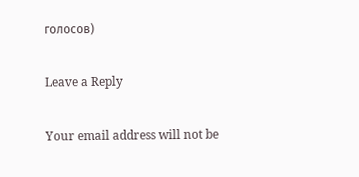голосов)

Leave a Reply

Your email address will not be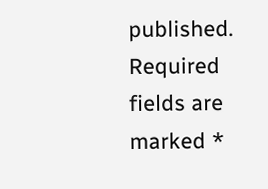published. Required fields are marked *